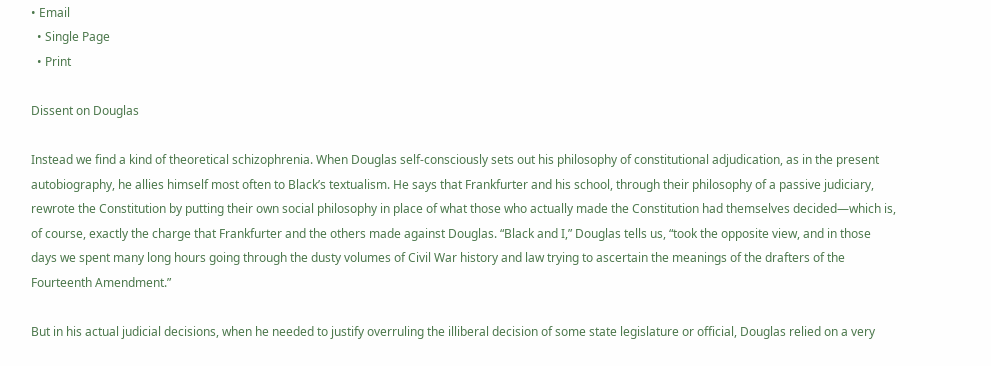• Email
  • Single Page
  • Print

Dissent on Douglas

Instead we find a kind of theoretical schizophrenia. When Douglas self-consciously sets out his philosophy of constitutional adjudication, as in the present autobiography, he allies himself most often to Black’s textualism. He says that Frankfurter and his school, through their philosophy of a passive judiciary, rewrote the Constitution by putting their own social philosophy in place of what those who actually made the Constitution had themselves decided—which is, of course, exactly the charge that Frankfurter and the others made against Douglas. “Black and I,” Douglas tells us, “took the opposite view, and in those days we spent many long hours going through the dusty volumes of Civil War history and law trying to ascertain the meanings of the drafters of the Fourteenth Amendment.”

But in his actual judicial decisions, when he needed to justify overruling the illiberal decision of some state legislature or official, Douglas relied on a very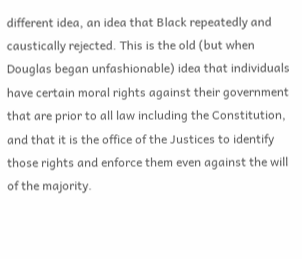different idea, an idea that Black repeatedly and caustically rejected. This is the old (but when Douglas began unfashionable) idea that individuals have certain moral rights against their government that are prior to all law including the Constitution, and that it is the office of the Justices to identify those rights and enforce them even against the will of the majority.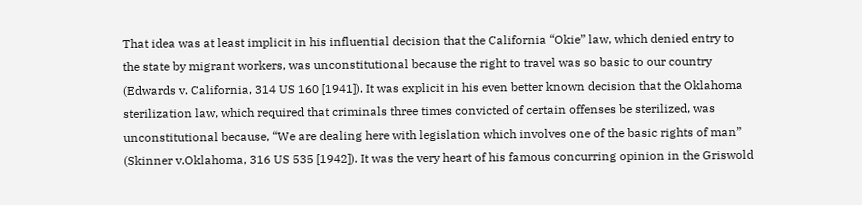That idea was at least implicit in his influential decision that the California “Okie” law, which denied entry to the state by migrant workers, was unconstitutional because the right to travel was so basic to our country (Edwards v. California, 314 US 160 [1941]). It was explicit in his even better known decision that the Oklahoma sterilization law, which required that criminals three times convicted of certain offenses be sterilized, was unconstitutional because, “We are dealing here with legislation which involves one of the basic rights of man” (Skinner v.Oklahoma, 316 US 535 [1942]). It was the very heart of his famous concurring opinion in the Griswold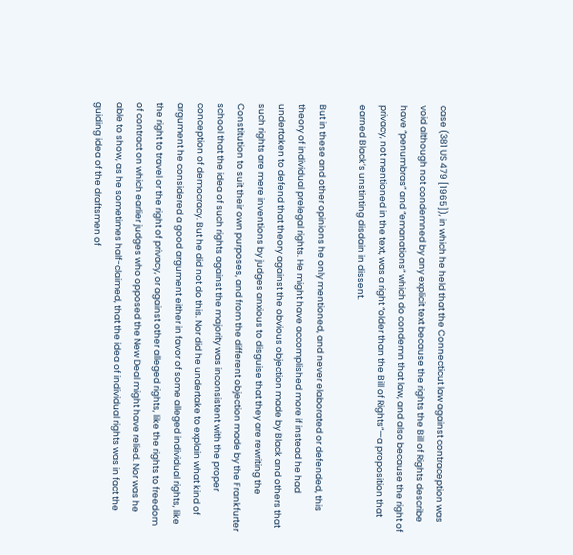case (381 US 479 [1965]), in which he held that the Connecticut law against contraception was void although not condemned by any explicit text because the rights the Bill of Rights describe have “penumbras” and “emanations” which do condemn that law, and also because the right of privacy, not mentioned in the text, was a right “older than the Bill of Rights”—a proposition that earned Black’s unstinting disdain in dissent.

But in these and other opinions he only mentioned, and never elaborated or defended, this theory of individual prelegal rights. He might have accomplished more if instead he had undertaken to defend that theory against the obvious objection made by Black and others that such rights are mere inventions by judges anxious to disguise that they are rewriting the Constitution to suit their own purposes, and from the different objection made by the Frankfurter school that the idea of such rights against the majority was inconsistent with the proper conception of democracy. But he did not do this. Nor did he undertake to explain what kind of argument he considered a good argument either in favor of some alleged individual rights, like the right to travel or the right of privacy, or against other alleged rights, like the rights to freedom of contract on which earlier judges who opposed the New Deal might have relied. Nor was he able to show, as he sometimes half-claimed, that the idea of individual rights was in fact the guiding idea of the draftsmen of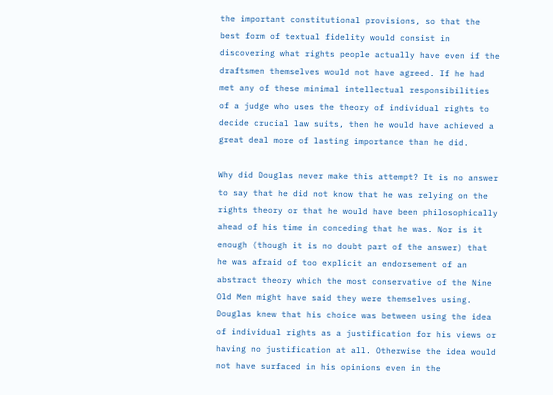the important constitutional provisions, so that the best form of textual fidelity would consist in discovering what rights people actually have even if the draftsmen themselves would not have agreed. If he had met any of these minimal intellectual responsibilities of a judge who uses the theory of individual rights to decide crucial law suits, then he would have achieved a great deal more of lasting importance than he did.

Why did Douglas never make this attempt? It is no answer to say that he did not know that he was relying on the rights theory or that he would have been philosophically ahead of his time in conceding that he was. Nor is it enough (though it is no doubt part of the answer) that he was afraid of too explicit an endorsement of an abstract theory which the most conservative of the Nine Old Men might have said they were themselves using. Douglas knew that his choice was between using the idea of individual rights as a justification for his views or having no justification at all. Otherwise the idea would not have surfaced in his opinions even in the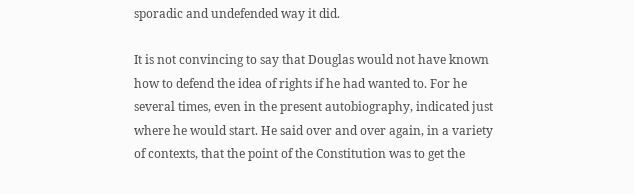sporadic and undefended way it did.

It is not convincing to say that Douglas would not have known how to defend the idea of rights if he had wanted to. For he several times, even in the present autobiography, indicated just where he would start. He said over and over again, in a variety of contexts, that the point of the Constitution was to get the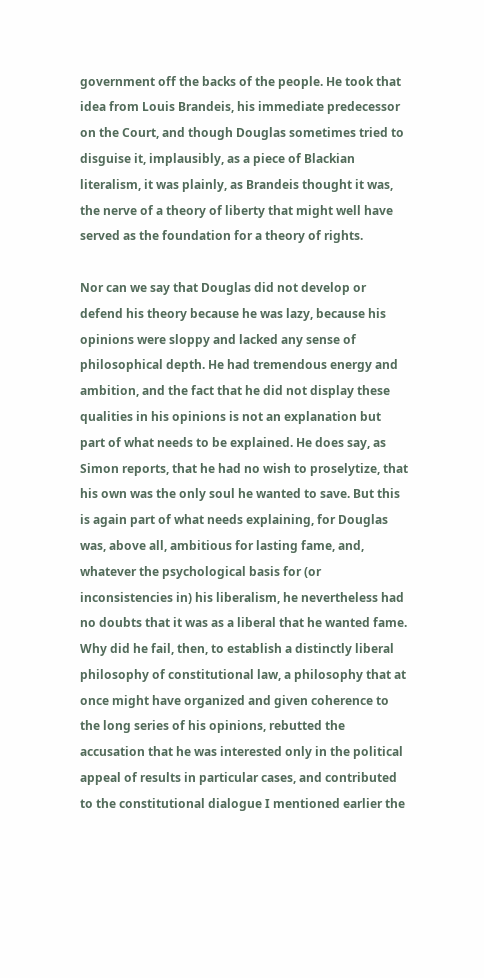government off the backs of the people. He took that idea from Louis Brandeis, his immediate predecessor on the Court, and though Douglas sometimes tried to disguise it, implausibly, as a piece of Blackian literalism, it was plainly, as Brandeis thought it was, the nerve of a theory of liberty that might well have served as the foundation for a theory of rights.

Nor can we say that Douglas did not develop or defend his theory because he was lazy, because his opinions were sloppy and lacked any sense of philosophical depth. He had tremendous energy and ambition, and the fact that he did not display these qualities in his opinions is not an explanation but part of what needs to be explained. He does say, as Simon reports, that he had no wish to proselytize, that his own was the only soul he wanted to save. But this is again part of what needs explaining, for Douglas was, above all, ambitious for lasting fame, and, whatever the psychological basis for (or inconsistencies in) his liberalism, he nevertheless had no doubts that it was as a liberal that he wanted fame. Why did he fail, then, to establish a distinctly liberal philosophy of constitutional law, a philosophy that at once might have organized and given coherence to the long series of his opinions, rebutted the accusation that he was interested only in the political appeal of results in particular cases, and contributed to the constitutional dialogue I mentioned earlier the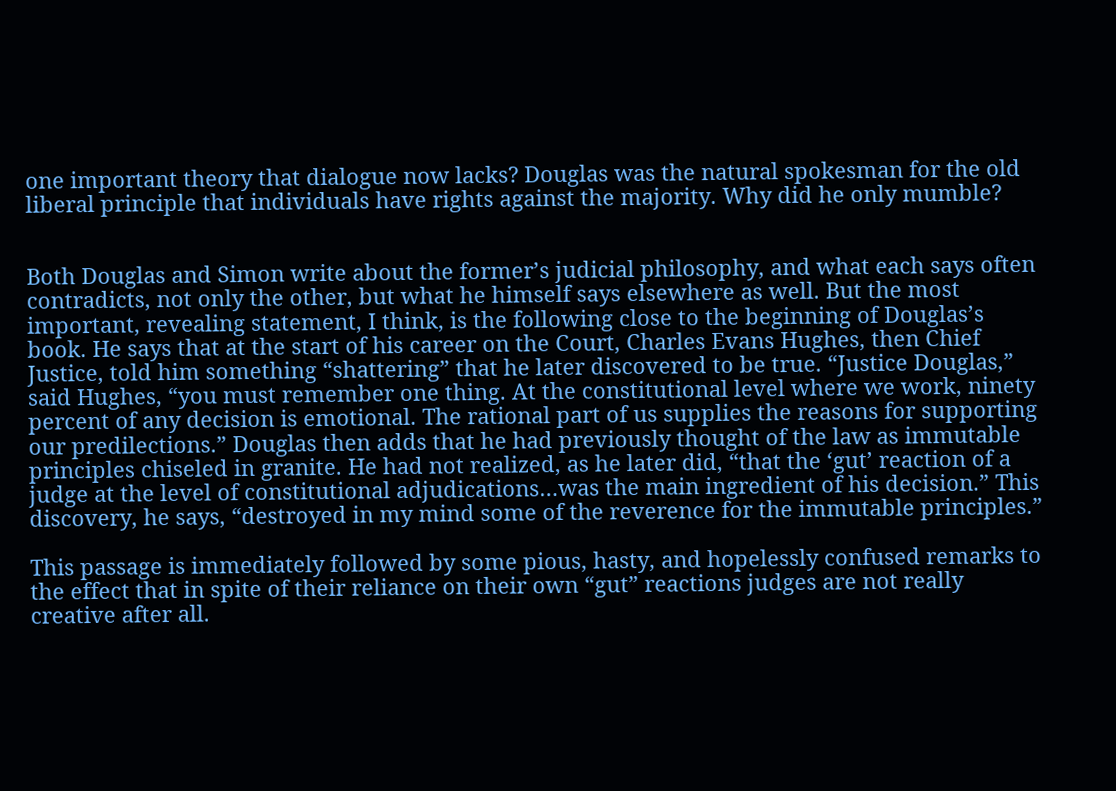one important theory that dialogue now lacks? Douglas was the natural spokesman for the old liberal principle that individuals have rights against the majority. Why did he only mumble?


Both Douglas and Simon write about the former’s judicial philosophy, and what each says often contradicts, not only the other, but what he himself says elsewhere as well. But the most important, revealing statement, I think, is the following close to the beginning of Douglas’s book. He says that at the start of his career on the Court, Charles Evans Hughes, then Chief Justice, told him something “shattering” that he later discovered to be true. “Justice Douglas,” said Hughes, “you must remember one thing. At the constitutional level where we work, ninety percent of any decision is emotional. The rational part of us supplies the reasons for supporting our predilections.” Douglas then adds that he had previously thought of the law as immutable principles chiseled in granite. He had not realized, as he later did, “that the ‘gut’ reaction of a judge at the level of constitutional adjudications…was the main ingredient of his decision.” This discovery, he says, “destroyed in my mind some of the reverence for the immutable principles.”

This passage is immediately followed by some pious, hasty, and hopelessly confused remarks to the effect that in spite of their reliance on their own “gut” reactions judges are not really creative after all.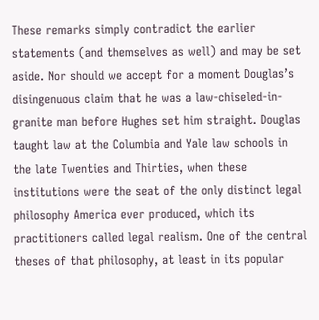These remarks simply contradict the earlier statements (and themselves as well) and may be set aside. Nor should we accept for a moment Douglas’s disingenuous claim that he was a law-chiseled-in-granite man before Hughes set him straight. Douglas taught law at the Columbia and Yale law schools in the late Twenties and Thirties, when these institutions were the seat of the only distinct legal philosophy America ever produced, which its practitioners called legal realism. One of the central theses of that philosophy, at least in its popular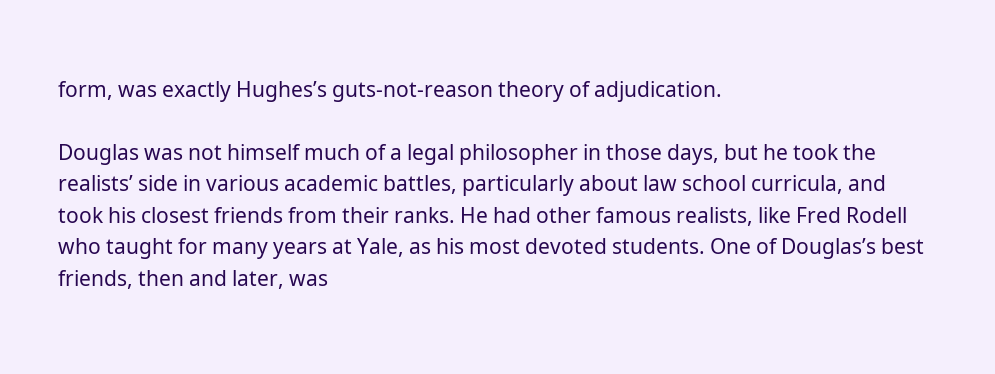form, was exactly Hughes’s guts-not-reason theory of adjudication.

Douglas was not himself much of a legal philosopher in those days, but he took the realists’ side in various academic battles, particularly about law school curricula, and took his closest friends from their ranks. He had other famous realists, like Fred Rodell who taught for many years at Yale, as his most devoted students. One of Douglas’s best friends, then and later, was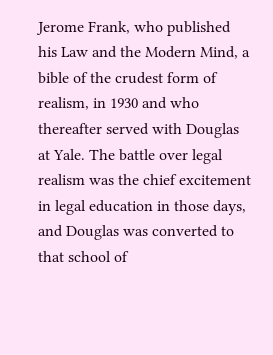Jerome Frank, who published his Law and the Modern Mind, a bible of the crudest form of realism, in 1930 and who thereafter served with Douglas at Yale. The battle over legal realism was the chief excitement in legal education in those days, and Douglas was converted to that school of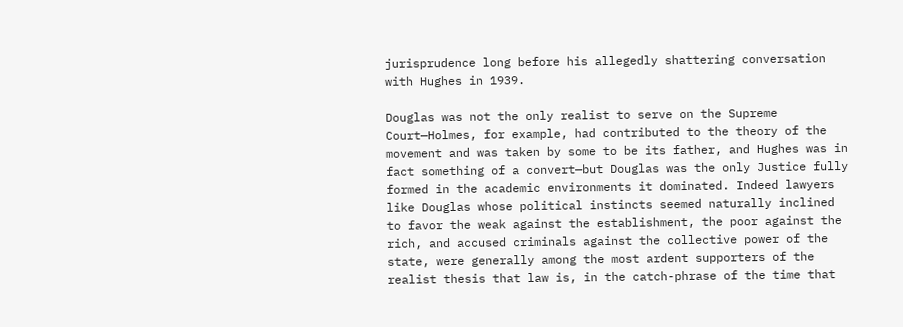jurisprudence long before his allegedly shattering conversation with Hughes in 1939.

Douglas was not the only realist to serve on the Supreme Court—Holmes, for example, had contributed to the theory of the movement and was taken by some to be its father, and Hughes was in fact something of a convert—but Douglas was the only Justice fully formed in the academic environments it dominated. Indeed lawyers like Douglas whose political instincts seemed naturally inclined to favor the weak against the establishment, the poor against the rich, and accused criminals against the collective power of the state, were generally among the most ardent supporters of the realist thesis that law is, in the catch-phrase of the time that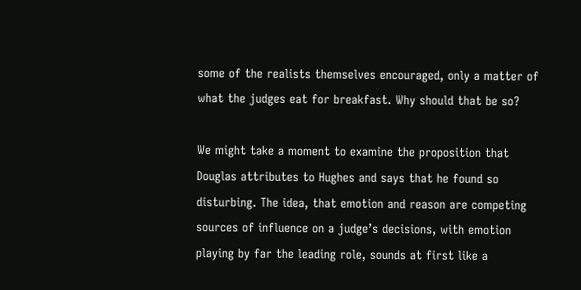some of the realists themselves encouraged, only a matter of what the judges eat for breakfast. Why should that be so?

We might take a moment to examine the proposition that Douglas attributes to Hughes and says that he found so disturbing. The idea, that emotion and reason are competing sources of influence on a judge’s decisions, with emotion playing by far the leading role, sounds at first like a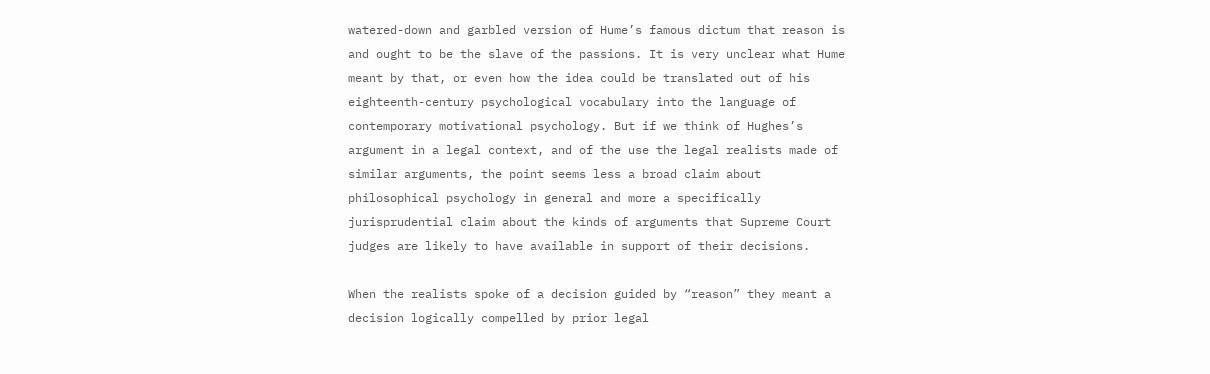watered-down and garbled version of Hume’s famous dictum that reason is and ought to be the slave of the passions. It is very unclear what Hume meant by that, or even how the idea could be translated out of his eighteenth-century psychological vocabulary into the language of contemporary motivational psychology. But if we think of Hughes’s argument in a legal context, and of the use the legal realists made of similar arguments, the point seems less a broad claim about philosophical psychology in general and more a specifically jurisprudential claim about the kinds of arguments that Supreme Court judges are likely to have available in support of their decisions.

When the realists spoke of a decision guided by “reason” they meant a decision logically compelled by prior legal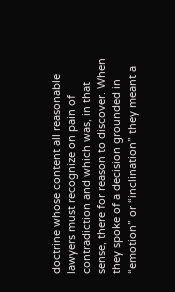doctrine whose content all reasonable lawyers must recognize on pain of contradiction and which was, in that sense, there for reason to discover. When they spoke of a decision grounded in “emotion” or “inclination” they meant a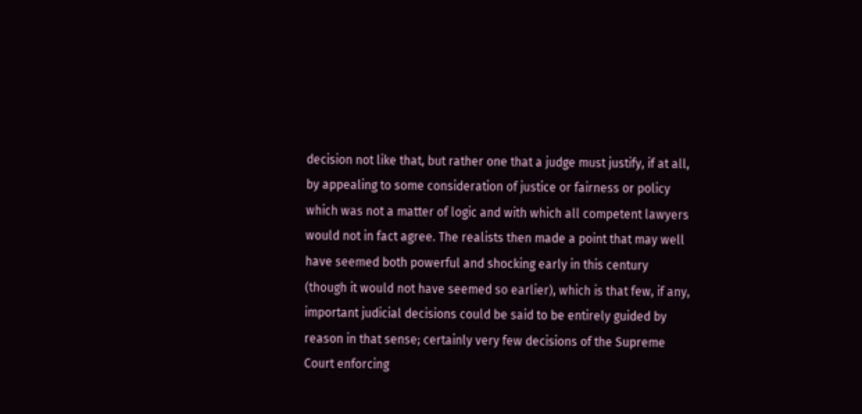decision not like that, but rather one that a judge must justify, if at all, by appealing to some consideration of justice or fairness or policy which was not a matter of logic and with which all competent lawyers would not in fact agree. The realists then made a point that may well have seemed both powerful and shocking early in this century (though it would not have seemed so earlier), which is that few, if any, important judicial decisions could be said to be entirely guided by reason in that sense; certainly very few decisions of the Supreme Court enforcing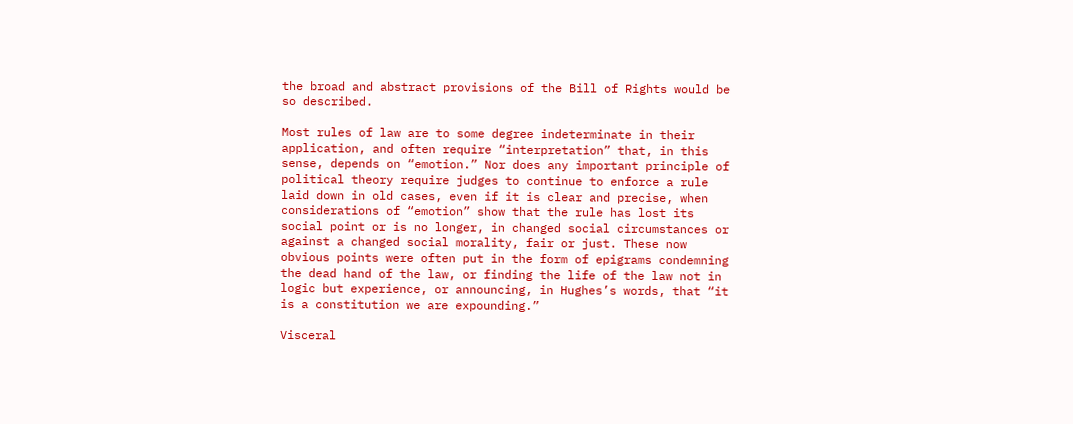the broad and abstract provisions of the Bill of Rights would be so described.

Most rules of law are to some degree indeterminate in their application, and often require “interpretation” that, in this sense, depends on “emotion.” Nor does any important principle of political theory require judges to continue to enforce a rule laid down in old cases, even if it is clear and precise, when considerations of “emotion” show that the rule has lost its social point or is no longer, in changed social circumstances or against a changed social morality, fair or just. These now obvious points were often put in the form of epigrams condemning the dead hand of the law, or finding the life of the law not in logic but experience, or announcing, in Hughes’s words, that “it is a constitution we are expounding.”

Visceral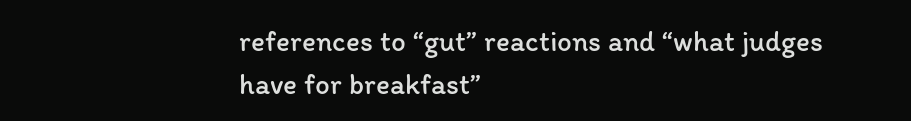references to “gut” reactions and “what judges have for breakfast”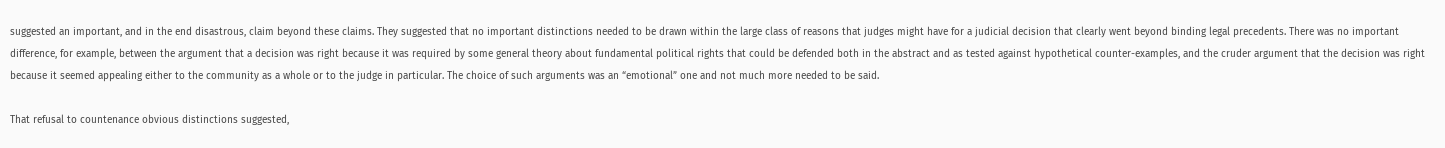suggested an important, and in the end disastrous, claim beyond these claims. They suggested that no important distinctions needed to be drawn within the large class of reasons that judges might have for a judicial decision that clearly went beyond binding legal precedents. There was no important difference, for example, between the argument that a decision was right because it was required by some general theory about fundamental political rights that could be defended both in the abstract and as tested against hypothetical counter-examples, and the cruder argument that the decision was right because it seemed appealing either to the community as a whole or to the judge in particular. The choice of such arguments was an “emotional” one and not much more needed to be said.

That refusal to countenance obvious distinctions suggested,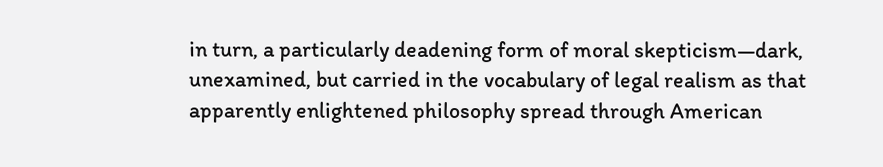in turn, a particularly deadening form of moral skepticism—dark, unexamined, but carried in the vocabulary of legal realism as that apparently enlightened philosophy spread through American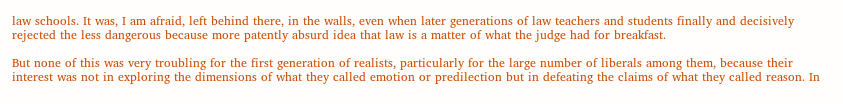law schools. It was, I am afraid, left behind there, in the walls, even when later generations of law teachers and students finally and decisively rejected the less dangerous because more patently absurd idea that law is a matter of what the judge had for breakfast.

But none of this was very troubling for the first generation of realists, particularly for the large number of liberals among them, because their interest was not in exploring the dimensions of what they called emotion or predilection but in defeating the claims of what they called reason. In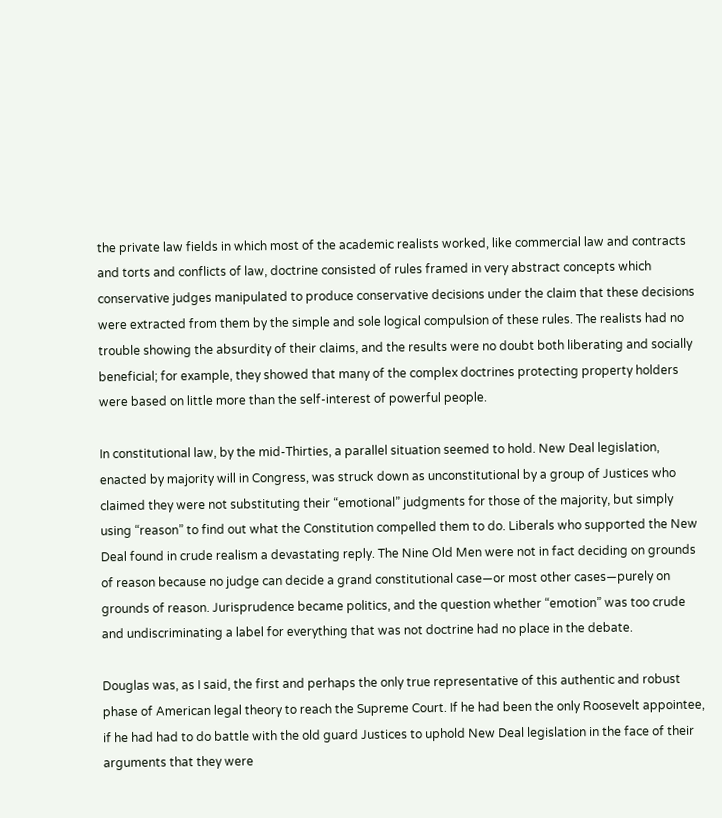the private law fields in which most of the academic realists worked, like commercial law and contracts and torts and conflicts of law, doctrine consisted of rules framed in very abstract concepts which conservative judges manipulated to produce conservative decisions under the claim that these decisions were extracted from them by the simple and sole logical compulsion of these rules. The realists had no trouble showing the absurdity of their claims, and the results were no doubt both liberating and socially beneficial; for example, they showed that many of the complex doctrines protecting property holders were based on little more than the self-interest of powerful people.

In constitutional law, by the mid-Thirties, a parallel situation seemed to hold. New Deal legislation, enacted by majority will in Congress, was struck down as unconstitutional by a group of Justices who claimed they were not substituting their “emotional” judgments for those of the majority, but simply using “reason” to find out what the Constitution compelled them to do. Liberals who supported the New Deal found in crude realism a devastating reply. The Nine Old Men were not in fact deciding on grounds of reason because no judge can decide a grand constitutional case—or most other cases—purely on grounds of reason. Jurisprudence became politics, and the question whether “emotion” was too crude and undiscriminating a label for everything that was not doctrine had no place in the debate.

Douglas was, as I said, the first and perhaps the only true representative of this authentic and robust phase of American legal theory to reach the Supreme Court. If he had been the only Roosevelt appointee, if he had had to do battle with the old guard Justices to uphold New Deal legislation in the face of their arguments that they were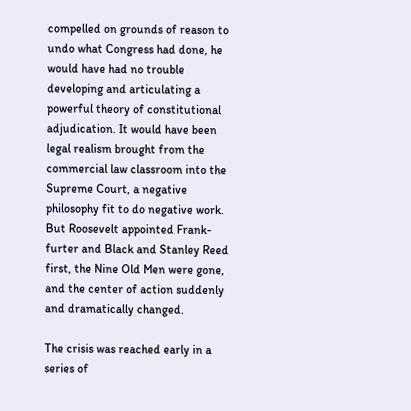compelled on grounds of reason to undo what Congress had done, he would have had no trouble developing and articulating a powerful theory of constitutional adjudication. It would have been legal realism brought from the commercial law classroom into the Supreme Court, a negative philosophy fit to do negative work. But Roosevelt appointed Frank-furter and Black and Stanley Reed first, the Nine Old Men were gone, and the center of action suddenly and dramatically changed.

The crisis was reached early in a series of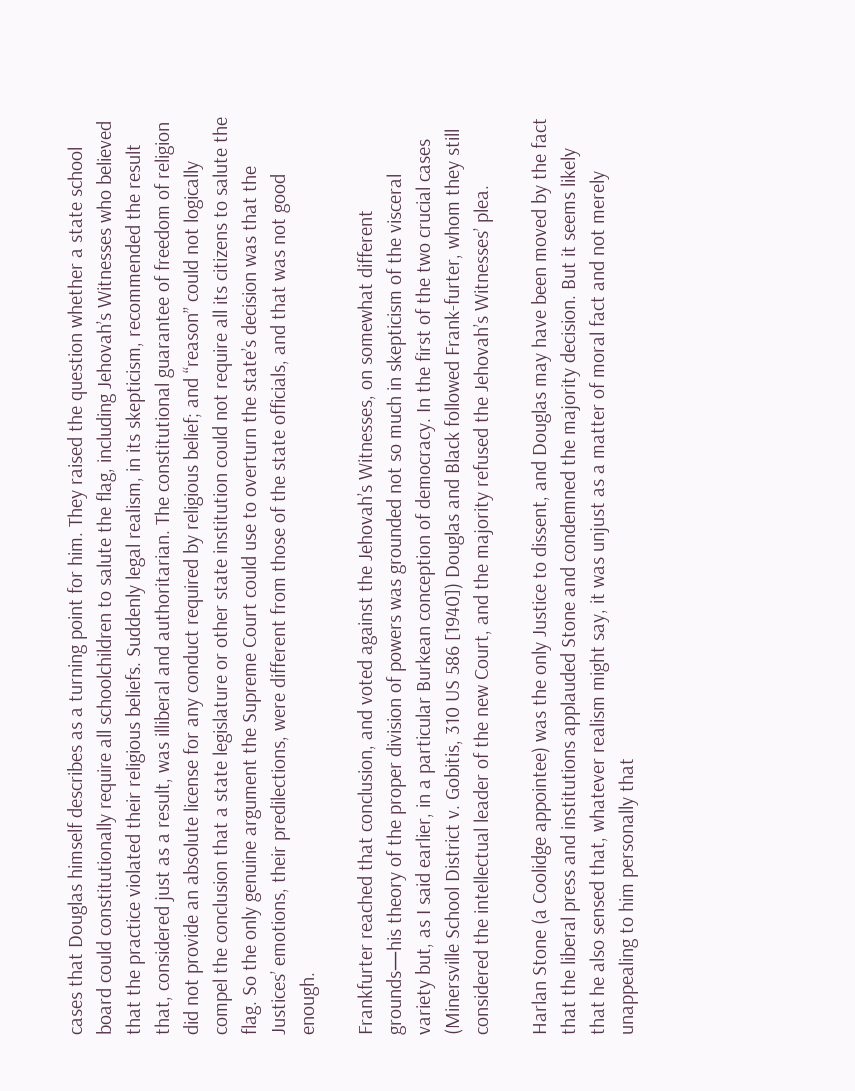cases that Douglas himself describes as a turning point for him. They raised the question whether a state school board could constitutionally require all schoolchildren to salute the flag, including Jehovah’s Witnesses who believed that the practice violated their religious beliefs. Suddenly legal realism, in its skepticism, recommended the result that, considered just as a result, was illiberal and authoritarian. The constitutional guarantee of freedom of religion did not provide an absolute license for any conduct required by religious belief; and “reason” could not logically compel the conclusion that a state legislature or other state institution could not require all its citizens to salute the flag. So the only genuine argument the Supreme Court could use to overturn the state’s decision was that the Justices’ emotions, their predilections, were different from those of the state officials, and that was not good enough.

Frankfurter reached that conclusion, and voted against the Jehovah’s Witnesses, on somewhat different grounds—his theory of the proper division of powers was grounded not so much in skepticism of the visceral variety but, as I said earlier, in a particular Burkean conception of democracy. In the first of the two crucial cases (Minersville School District v. Gobitis, 310 US 586 [1940]) Douglas and Black followed Frank-furter, whom they still considered the intellectual leader of the new Court, and the majority refused the Jehovah’s Witnesses’ plea.

Harlan Stone (a Coolidge appointee) was the only Justice to dissent, and Douglas may have been moved by the fact that the liberal press and institutions applauded Stone and condemned the majority decision. But it seems likely that he also sensed that, whatever realism might say, it was unjust as a matter of moral fact and not merely unappealing to him personally that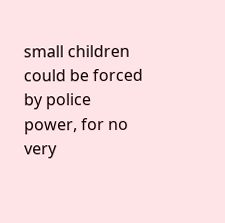small children could be forced by police power, for no very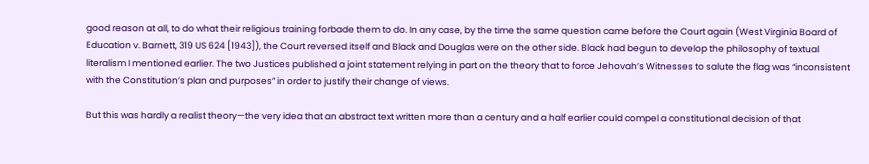good reason at all, to do what their religious training forbade them to do. In any case, by the time the same question came before the Court again (West Virginia Board of Education v. Barnett, 319 US 624 [1943]), the Court reversed itself and Black and Douglas were on the other side. Black had begun to develop the philosophy of textual literalism I mentioned earlier. The two Justices published a joint statement relying in part on the theory that to force Jehovah’s Witnesses to salute the flag was “inconsistent with the Constitution’s plan and purposes” in order to justify their change of views.

But this was hardly a realist theory—the very idea that an abstract text written more than a century and a half earlier could compel a constitutional decision of that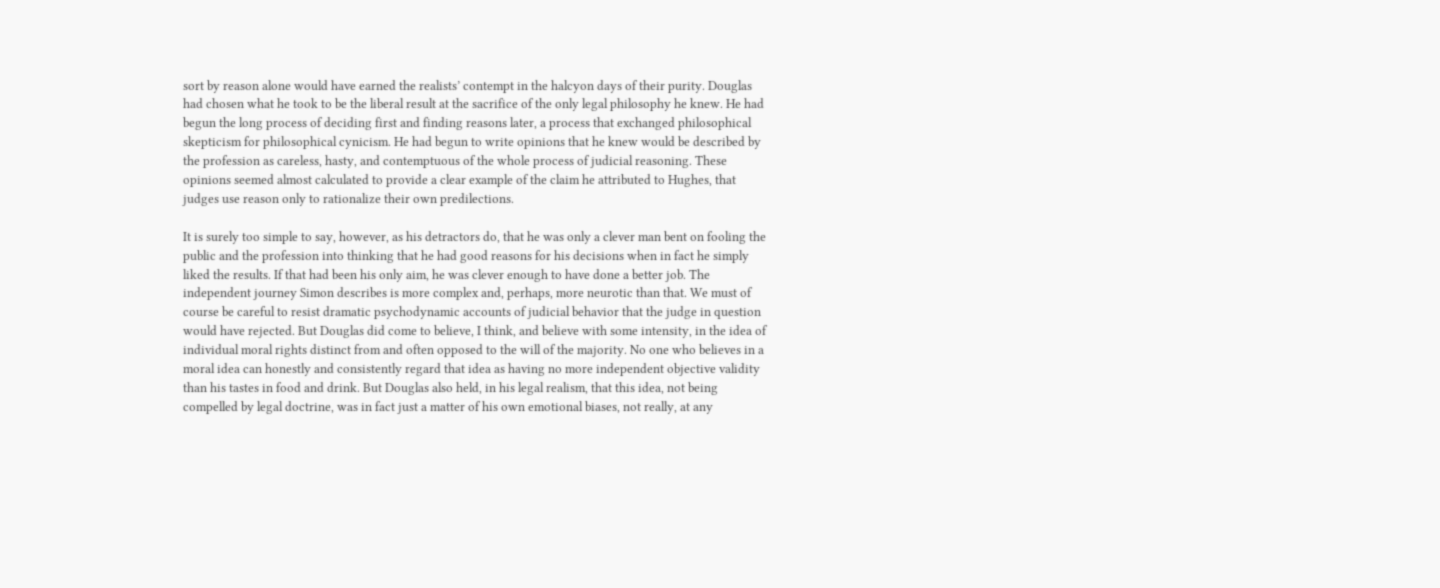sort by reason alone would have earned the realists’ contempt in the halcyon days of their purity. Douglas had chosen what he took to be the liberal result at the sacrifice of the only legal philosophy he knew. He had begun the long process of deciding first and finding reasons later, a process that exchanged philosophical skepticism for philosophical cynicism. He had begun to write opinions that he knew would be described by the profession as careless, hasty, and contemptuous of the whole process of judicial reasoning. These opinions seemed almost calculated to provide a clear example of the claim he attributed to Hughes, that judges use reason only to rationalize their own predilections.

It is surely too simple to say, however, as his detractors do, that he was only a clever man bent on fooling the public and the profession into thinking that he had good reasons for his decisions when in fact he simply liked the results. If that had been his only aim, he was clever enough to have done a better job. The independent journey Simon describes is more complex and, perhaps, more neurotic than that. We must of course be careful to resist dramatic psychodynamic accounts of judicial behavior that the judge in question would have rejected. But Douglas did come to believe, I think, and believe with some intensity, in the idea of individual moral rights distinct from and often opposed to the will of the majority. No one who believes in a moral idea can honestly and consistently regard that idea as having no more independent objective validity than his tastes in food and drink. But Douglas also held, in his legal realism, that this idea, not being compelled by legal doctrine, was in fact just a matter of his own emotional biases, not really, at any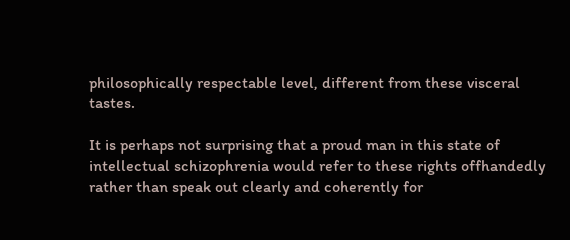philosophically respectable level, different from these visceral tastes.

It is perhaps not surprising that a proud man in this state of intellectual schizophrenia would refer to these rights offhandedly rather than speak out clearly and coherently for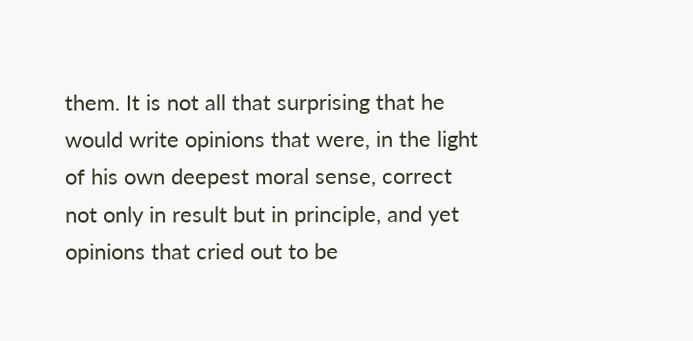them. It is not all that surprising that he would write opinions that were, in the light of his own deepest moral sense, correct not only in result but in principle, and yet opinions that cried out to be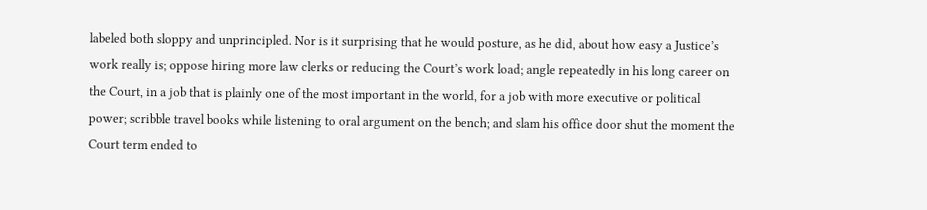labeled both sloppy and unprincipled. Nor is it surprising that he would posture, as he did, about how easy a Justice’s work really is; oppose hiring more law clerks or reducing the Court’s work load; angle repeatedly in his long career on the Court, in a job that is plainly one of the most important in the world, for a job with more executive or political power; scribble travel books while listening to oral argument on the bench; and slam his office door shut the moment the Court term ended to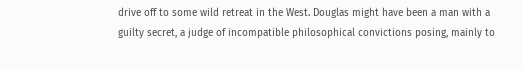drive off to some wild retreat in the West. Douglas might have been a man with a guilty secret, a judge of incompatible philosophical convictions posing, mainly to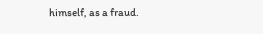himself, as a fraud.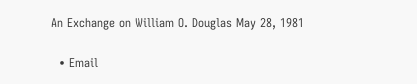An Exchange on William O. Douglas May 28, 1981

  • Email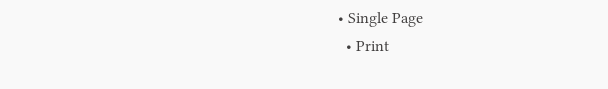• Single Page
  • Print